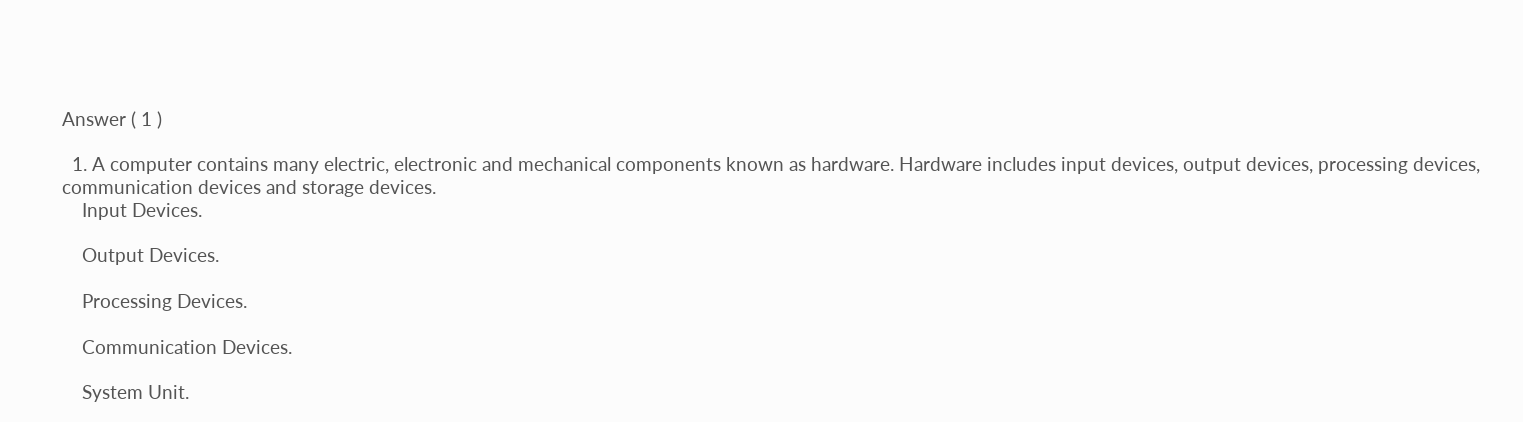Answer ( 1 )

  1. A computer contains many electric, electronic and mechanical components known as hardware. Hardware includes input devices, output devices, processing devices, communication devices and storage devices.
    Input Devices.

    Output Devices.

    Processing Devices.

    Communication Devices.

    System Unit.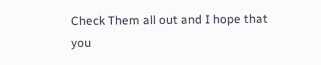Check Them all out and I hope that you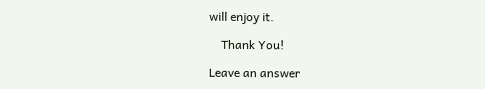will enjoy it.

    Thank You!

Leave an answer